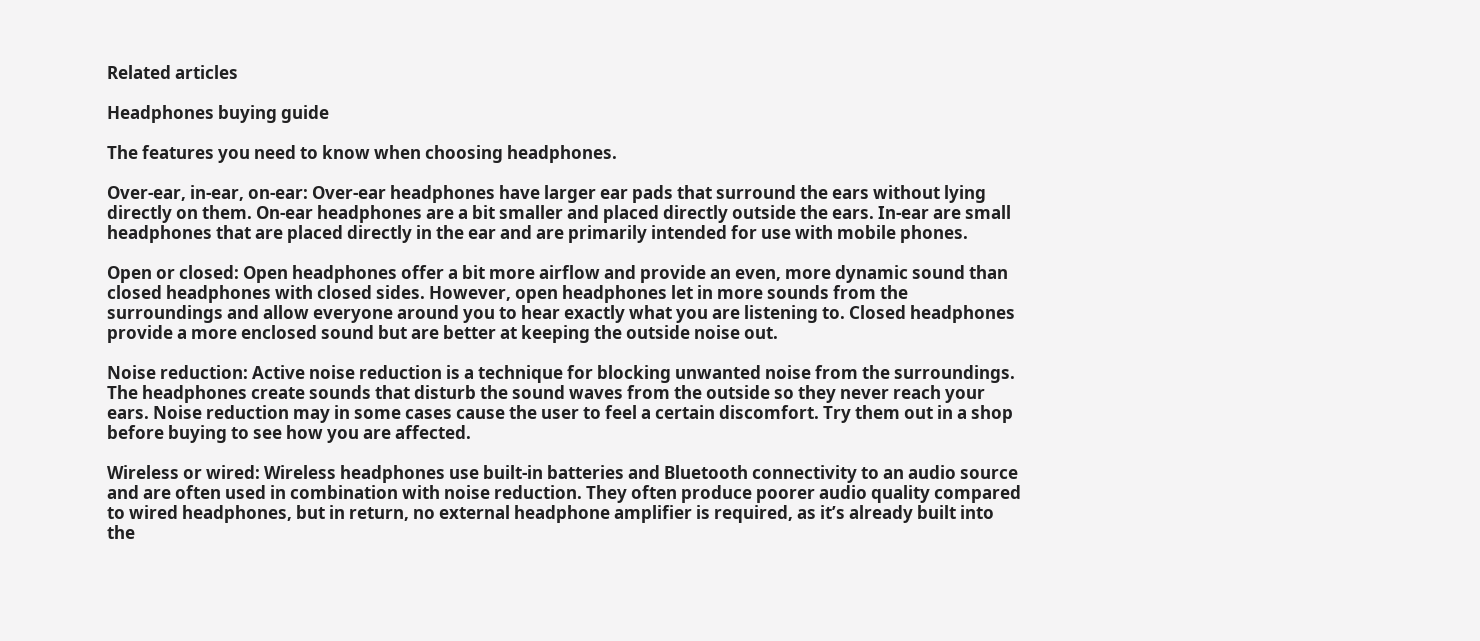Related articles

Headphones buying guide

The features you need to know when choosing headphones.

Over-ear, in-ear, on-ear: Over-ear headphones have larger ear pads that surround the ears without lying directly on them. On-ear headphones are a bit smaller and placed directly outside the ears. In-ear are small headphones that are placed directly in the ear and are primarily intended for use with mobile phones.

Open or closed: Open headphones offer a bit more airflow and provide an even, more dynamic sound than closed headphones with closed sides. However, open headphones let in more sounds from the surroundings and allow everyone around you to hear exactly what you are listening to. Closed headphones provide a more enclosed sound but are better at keeping the outside noise out.

Noise reduction: Active noise reduction is a technique for blocking unwanted noise from the surroundings. The headphones create sounds that disturb the sound waves from the outside so they never reach your ears. Noise reduction may in some cases cause the user to feel a certain discomfort. Try them out in a shop before buying to see how you are affected.

Wireless or wired: Wireless headphones use built-in batteries and Bluetooth connectivity to an audio source and are often used in combination with noise reduction. They often produce poorer audio quality compared to wired headphones, but in return, no external headphone amplifier is required, as it’s already built into the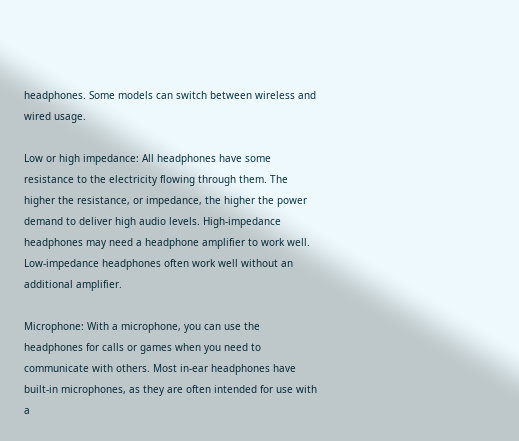headphones. Some models can switch between wireless and wired usage.

Low or high impedance: All headphones have some resistance to the electricity flowing through them. The higher the resistance, or impedance, the higher the power demand to deliver high audio levels. High-impedance headphones may need a headphone amplifier to work well. Low-impedance headphones often work well without an additional amplifier.

Microphone: With a microphone, you can use the headphones for calls or games when you need to communicate with others. Most in-ear headphones have built-in microphones, as they are often intended for use with a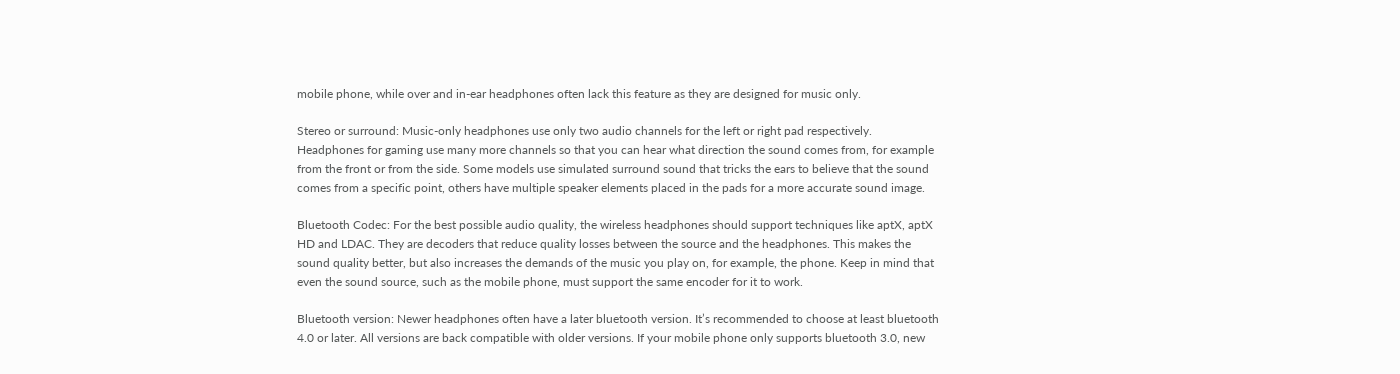mobile phone, while over and in-ear headphones often lack this feature as they are designed for music only.

Stereo or surround: Music-only headphones use only two audio channels for the left or right pad respectively. Headphones for gaming use many more channels so that you can hear what direction the sound comes from, for example from the front or from the side. Some models use simulated surround sound that tricks the ears to believe that the sound comes from a specific point, others have multiple speaker elements placed in the pads for a more accurate sound image.

Bluetooth Codec: For the best possible audio quality, the wireless headphones should support techniques like aptX, aptX HD and LDAC. They are decoders that reduce quality losses between the source and the headphones. This makes the sound quality better, but also increases the demands of the music you play on, for example, the phone. Keep in mind that even the sound source, such as the mobile phone, must support the same encoder for it to work.

Bluetooth version: Newer headphones often have a later bluetooth version. It’s recommended to choose at least bluetooth 4.0 or later. All versions are back compatible with older versions. If your mobile phone only supports bluetooth 3.0, new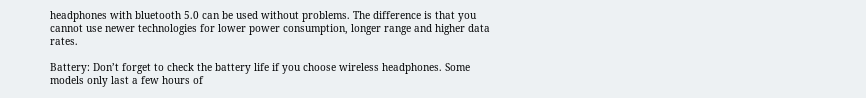headphones with bluetooth 5.0 can be used without problems. The difference is that you cannot use newer technologies for lower power consumption, longer range and higher data rates.

Battery: Don’t forget to check the battery life if you choose wireless headphones. Some models only last a few hours of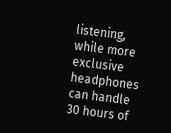listening, while more exclusive headphones can handle 30 hours of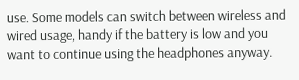use. Some models can switch between wireless and wired usage, handy if the battery is low and you want to continue using the headphones anyway.